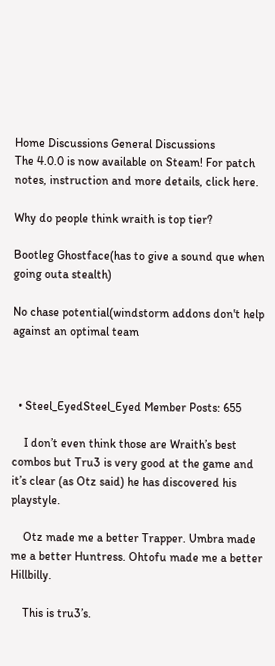Home Discussions General Discussions
The 4.0.0 is now available on Steam! For patch notes, instruction and more details, click here.

Why do people think wraith is top tier?

Bootleg Ghostface(has to give a sound que when going outa stealth)

No chase potential(windstorm addons don't help against an optimal team



  • Steel_EyedSteel_Eyed Member Posts: 655

    I don’t even think those are Wraith’s best combos but Tru3 is very good at the game and it’s clear (as Otz said) he has discovered his playstyle.

    Otz made me a better Trapper. Umbra made me a better Huntress. Ohtofu made me a better Hillbilly.

    This is tru3’s.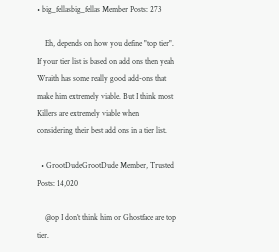• big_fellasbig_fellas Member Posts: 273

    Eh, depends on how you define "top tier". If your tier list is based on add ons then yeah Wraith has some really good add-ons that make him extremely viable. But I think most Killers are extremely viable when considering their best add ons in a tier list.

  • GrootDudeGrootDude Member, Trusted Posts: 14,020

    @op I don’t think him or Ghostface are top tier.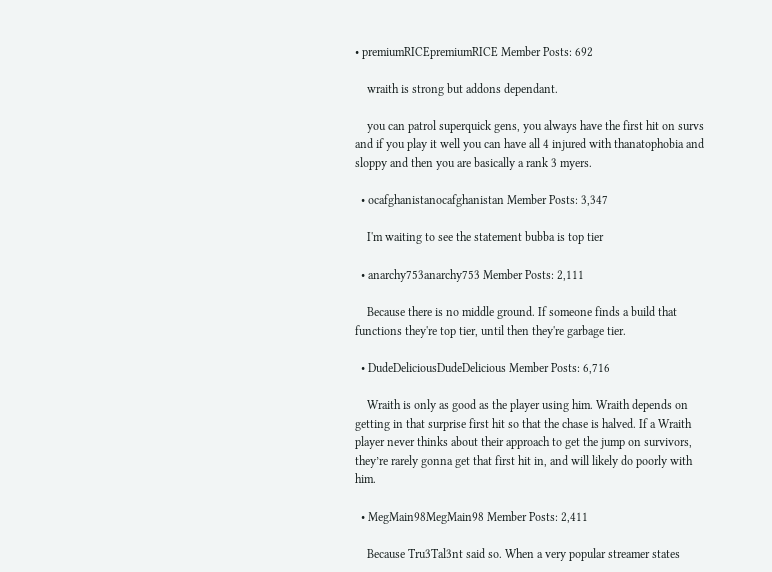• premiumRICEpremiumRICE Member Posts: 692

    wraith is strong but addons dependant.

    you can patrol superquick gens, you always have the first hit on survs and if you play it well you can have all 4 injured with thanatophobia and sloppy and then you are basically a rank 3 myers.

  • ocafghanistanocafghanistan Member Posts: 3,347

    I'm waiting to see the statement bubba is top tier

  • anarchy753anarchy753 Member Posts: 2,111

    Because there is no middle ground. If someone finds a build that functions they're top tier, until then they're garbage tier.

  • DudeDeliciousDudeDelicious Member Posts: 6,716

    Wraith is only as good as the player using him. Wraith depends on getting in that surprise first hit so that the chase is halved. If a Wraith player never thinks about their approach to get the jump on survivors, they’re rarely gonna get that first hit in, and will likely do poorly with him.

  • MegMain98MegMain98 Member Posts: 2,411

    Because Tru3Tal3nt said so. When a very popular streamer states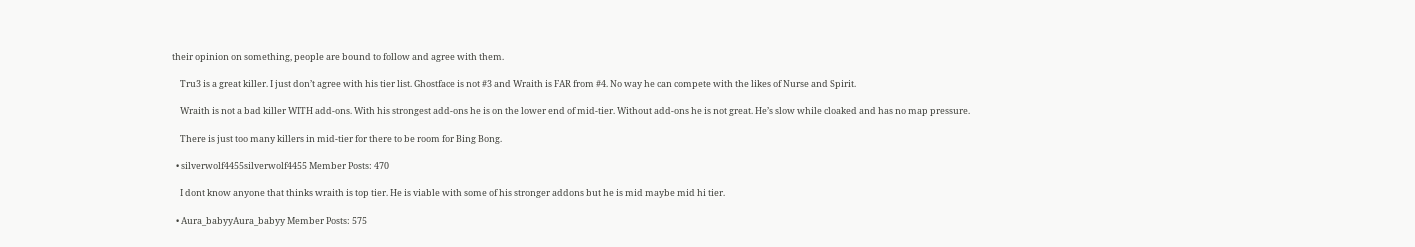their opinion on something, people are bound to follow and agree with them.

    Tru3 is a great killer. I just don’t agree with his tier list. Ghostface is not #3 and Wraith is FAR from #4. No way he can compete with the likes of Nurse and Spirit.

    Wraith is not a bad killer WITH add-ons. With his strongest add-ons he is on the lower end of mid-tier. Without add-ons he is not great. He’s slow while cloaked and has no map pressure.

    There is just too many killers in mid-tier for there to be room for Bing Bong.

  • silverwolf4455silverwolf4455 Member Posts: 470

    I dont know anyone that thinks wraith is top tier. He is viable with some of his stronger addons but he is mid maybe mid hi tier.

  • Aura_babyyAura_babyy Member Posts: 575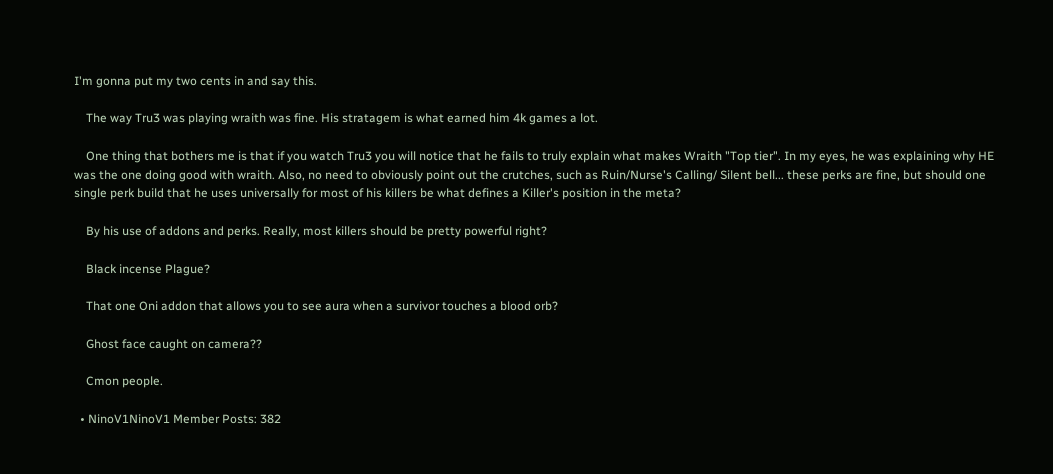I'm gonna put my two cents in and say this.

    The way Tru3 was playing wraith was fine. His stratagem is what earned him 4k games a lot.

    One thing that bothers me is that if you watch Tru3 you will notice that he fails to truly explain what makes Wraith "Top tier". In my eyes, he was explaining why HE was the one doing good with wraith. Also, no need to obviously point out the crutches, such as Ruin/Nurse's Calling/ Silent bell... these perks are fine, but should one single perk build that he uses universally for most of his killers be what defines a Killer's position in the meta?

    By his use of addons and perks. Really, most killers should be pretty powerful right?

    Black incense Plague?

    That one Oni addon that allows you to see aura when a survivor touches a blood orb?

    Ghost face caught on camera??

    Cmon people.

  • NinoV1NinoV1 Member Posts: 382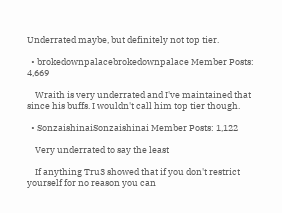Underrated maybe, but definitely not top tier.

  • brokedownpalacebrokedownpalace Member Posts: 4,669

    Wraith is very underrated and I've maintained that since his buffs. I wouldn't call him top tier though.

  • SonzaishinaiSonzaishinai Member Posts: 1,122

    Very underrated to say the least

    If anything Tru3 showed that if you don't restrict yourself for no reason you can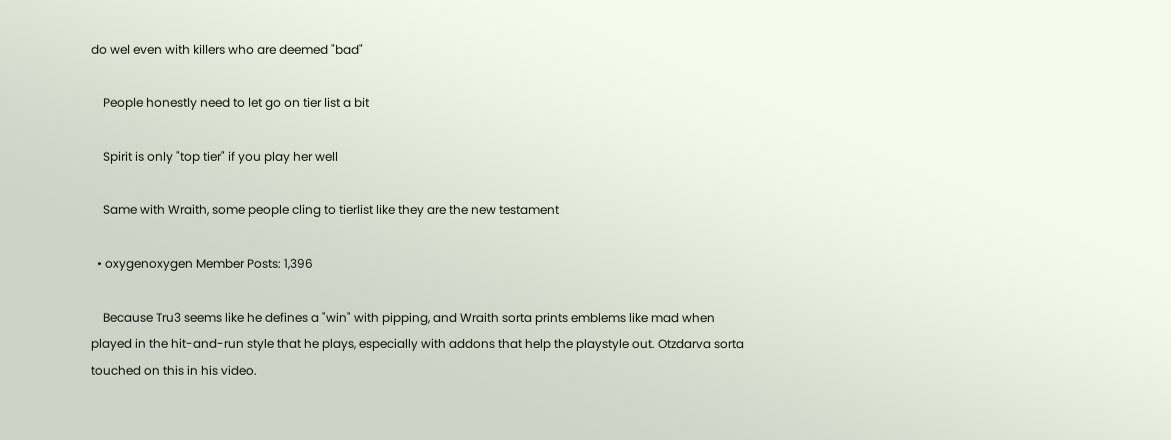do wel even with killers who are deemed "bad"

    People honestly need to let go on tier list a bit

    Spirit is only "top tier" if you play her well

    Same with Wraith, some people cling to tierlist like they are the new testament

  • oxygenoxygen Member Posts: 1,396

    Because Tru3 seems like he defines a "win" with pipping, and Wraith sorta prints emblems like mad when played in the hit-and-run style that he plays, especially with addons that help the playstyle out. Otzdarva sorta touched on this in his video.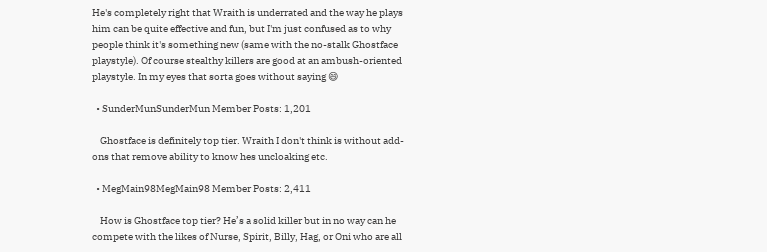He's completely right that Wraith is underrated and the way he plays him can be quite effective and fun, but I'm just confused as to why people think it's something new (same with the no-stalk Ghostface playstyle). Of course stealthy killers are good at an ambush-oriented playstyle. In my eyes that sorta goes without saying 😄

  • SunderMunSunderMun Member Posts: 1,201

    Ghostface is definitely top tier. Wraith I don't think is without add-ons that remove ability to know hes uncloaking etc.

  • MegMain98MegMain98 Member Posts: 2,411

    How is Ghostface top tier? He’s a solid killer but in no way can he compete with the likes of Nurse, Spirit, Billy, Hag, or Oni who are all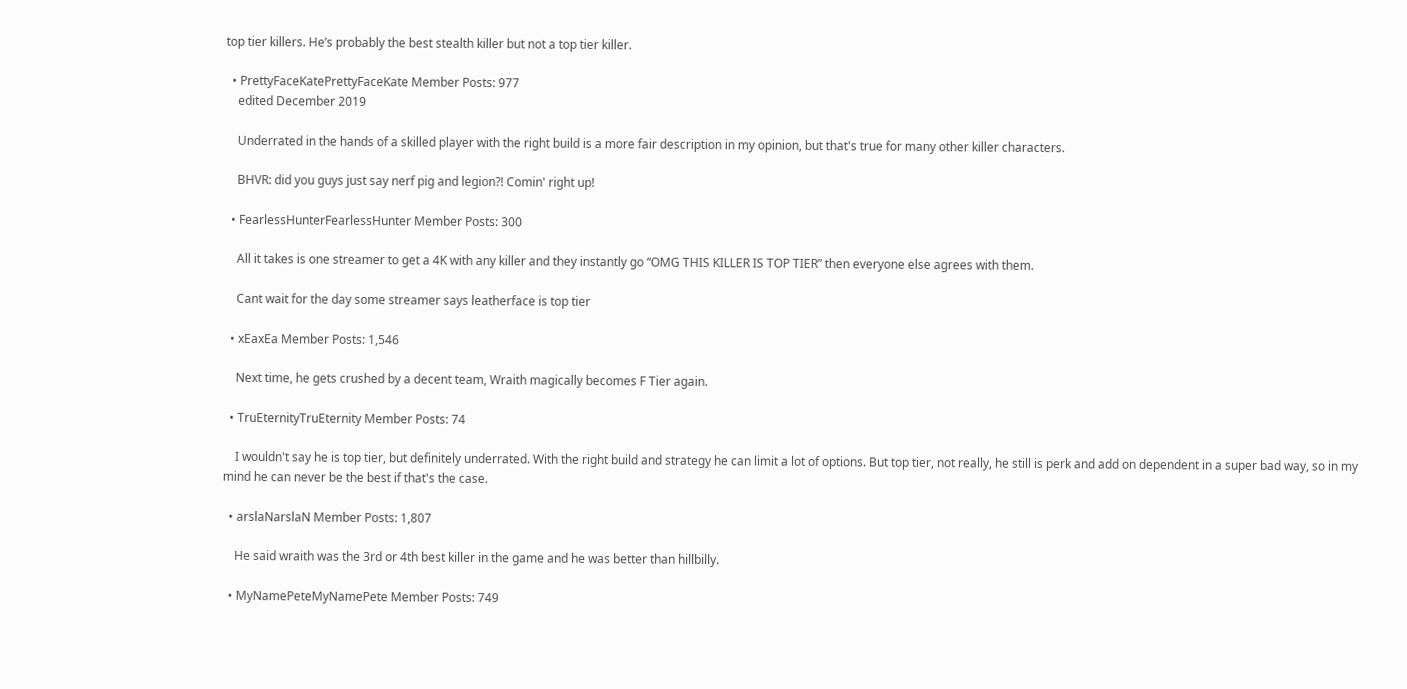top tier killers. He’s probably the best stealth killer but not a top tier killer.

  • PrettyFaceKatePrettyFaceKate Member Posts: 977
    edited December 2019

    Underrated in the hands of a skilled player with the right build is a more fair description in my opinion, but that's true for many other killer characters.

    BHVR: did you guys just say nerf pig and legion?! Comin' right up!

  • FearlessHunterFearlessHunter Member Posts: 300

    All it takes is one streamer to get a 4K with any killer and they instantly go “OMG THIS KILLER IS TOP TIER” then everyone else agrees with them.

    Cant wait for the day some streamer says leatherface is top tier

  • xEaxEa Member Posts: 1,546

    Next time, he gets crushed by a decent team, Wraith magically becomes F Tier again.

  • TruEternityTruEternity Member Posts: 74

    I wouldn't say he is top tier, but definitely underrated. With the right build and strategy he can limit a lot of options. But top tier, not really, he still is perk and add on dependent in a super bad way, so in my mind he can never be the best if that's the case.

  • arslaNarslaN Member Posts: 1,807

    He said wraith was the 3rd or 4th best killer in the game and he was better than hillbilly.

  • MyNamePeteMyNamePete Member Posts: 749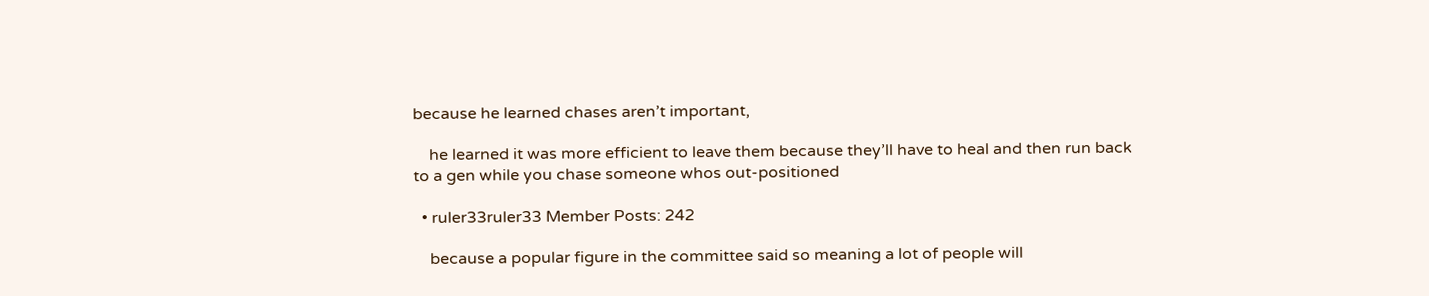because he learned chases aren’t important,

    he learned it was more efficient to leave them because they’ll have to heal and then run back to a gen while you chase someone whos out-positioned

  • ruler33ruler33 Member Posts: 242

    because a popular figure in the committee said so meaning a lot of people will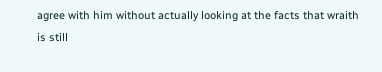agree with him without actually looking at the facts that wraith is still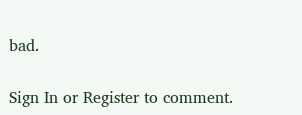bad.

Sign In or Register to comment.